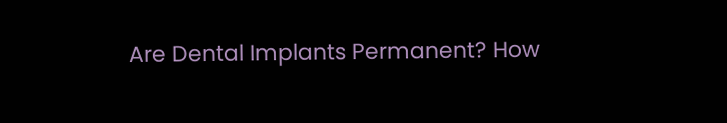Are Dental Implants Permanent? How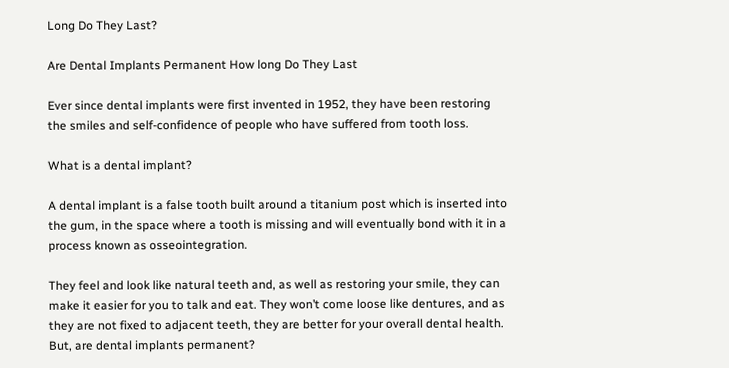Long Do They Last?

Are Dental Implants Permanent How long Do They Last

Ever since dental implants were first invented in 1952, they have been restoring the smiles and self-confidence of people who have suffered from tooth loss.

What is a dental implant?

A dental implant is a false tooth built around a titanium post which is inserted into the gum, in the space where a tooth is missing and will eventually bond with it in a process known as osseointegration.

They feel and look like natural teeth and, as well as restoring your smile, they can make it easier for you to talk and eat. They won’t come loose like dentures, and as they are not fixed to adjacent teeth, they are better for your overall dental health. But, are dental implants permanent?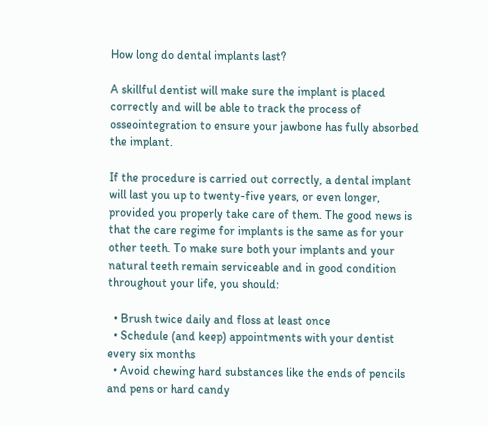How long do dental implants last?

A skillful dentist will make sure the implant is placed correctly and will be able to track the process of osseointegration to ensure your jawbone has fully absorbed the implant.

If the procedure is carried out correctly, a dental implant will last you up to twenty-five years, or even longer, provided you properly take care of them. The good news is that the care regime for implants is the same as for your other teeth. To make sure both your implants and your natural teeth remain serviceable and in good condition throughout your life, you should:

  • Brush twice daily and floss at least once
  • Schedule (and keep) appointments with your dentist every six months
  • Avoid chewing hard substances like the ends of pencils and pens or hard candy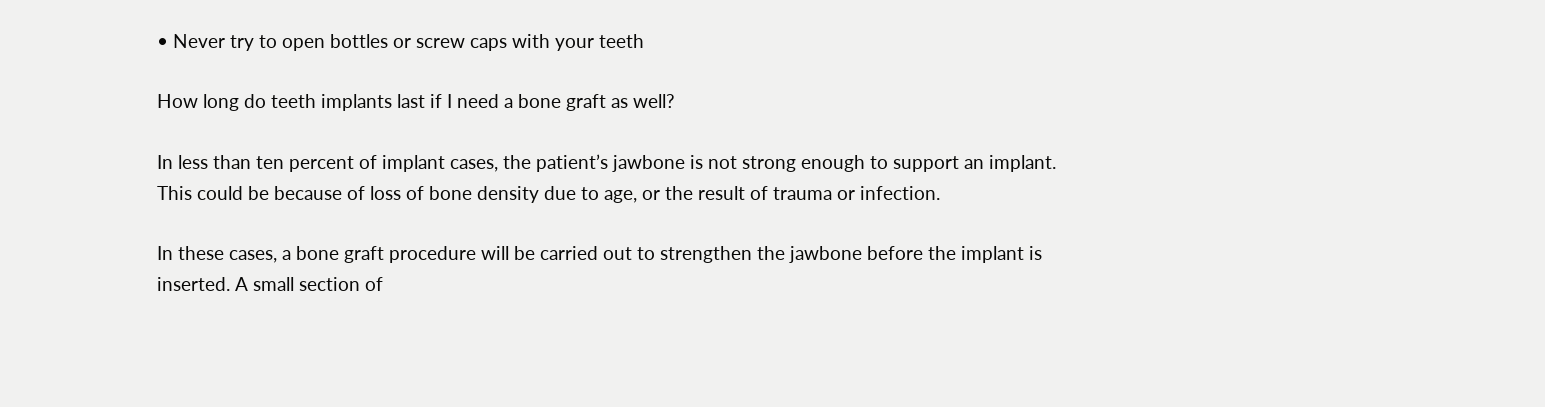• Never try to open bottles or screw caps with your teeth

How long do teeth implants last if I need a bone graft as well?

In less than ten percent of implant cases, the patient’s jawbone is not strong enough to support an implant. This could be because of loss of bone density due to age, or the result of trauma or infection.

In these cases, a bone graft procedure will be carried out to strengthen the jawbone before the implant is inserted. A small section of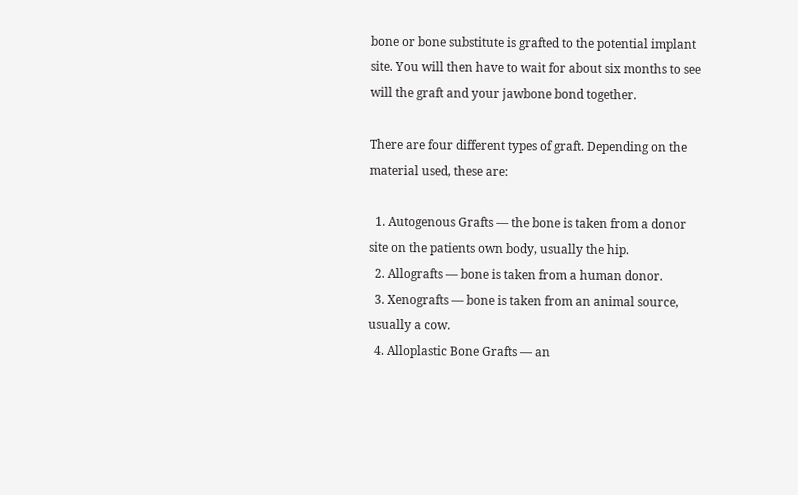bone or bone substitute is grafted to the potential implant site. You will then have to wait for about six months to see will the graft and your jawbone bond together.

There are four different types of graft. Depending on the material used, these are:

  1. Autogenous Grafts — the bone is taken from a donor site on the patients own body, usually the hip.
  2. Allografts — bone is taken from a human donor.
  3. Xenografts — bone is taken from an animal source, usually a cow.
  4. Alloplastic Bone Grafts — an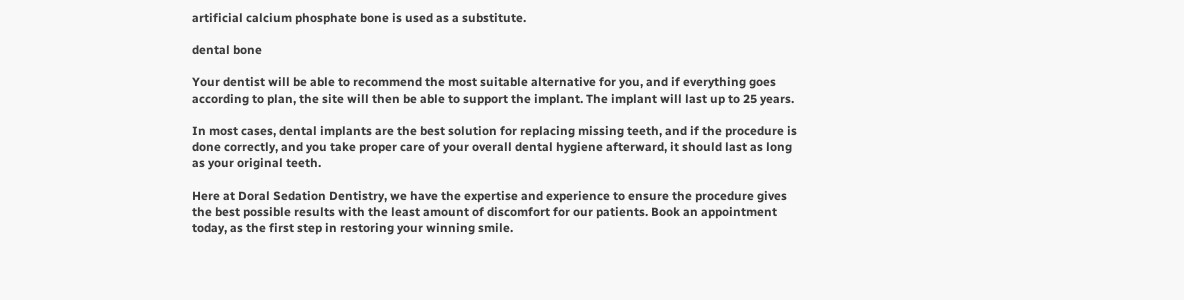artificial calcium phosphate bone is used as a substitute.

dental bone

Your dentist will be able to recommend the most suitable alternative for you, and if everything goes according to plan, the site will then be able to support the implant. The implant will last up to 25 years.

In most cases, dental implants are the best solution for replacing missing teeth, and if the procedure is done correctly, and you take proper care of your overall dental hygiene afterward, it should last as long as your original teeth.

Here at Doral Sedation Dentistry, we have the expertise and experience to ensure the procedure gives the best possible results with the least amount of discomfort for our patients. Book an appointment today, as the first step in restoring your winning smile.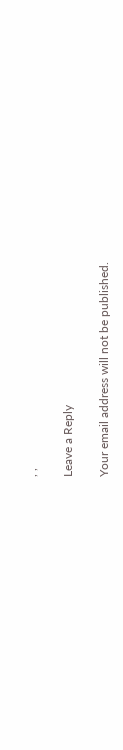, ,

Leave a Reply

Your email address will not be published.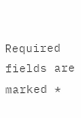Required fields are marked *